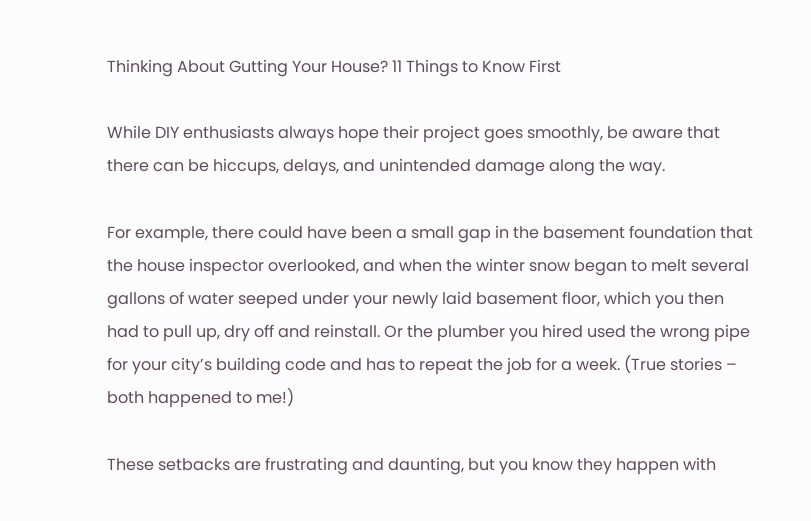Thinking About Gutting Your House? 11 Things to Know First

While DIY enthusiasts always hope their project goes smoothly, be aware that there can be hiccups, delays, and unintended damage along the way.

For example, there could have been a small gap in the basement foundation that the house inspector overlooked, and when the winter snow began to melt several gallons of water seeped under your newly laid basement floor, which you then had to pull up, dry off and reinstall. Or the plumber you hired used the wrong pipe for your city’s building code and has to repeat the job for a week. (True stories – both happened to me!)

These setbacks are frustrating and daunting, but you know they happen with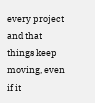every project and that things keep moving, even if it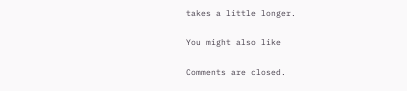takes a little longer.

You might also like

Comments are closed.